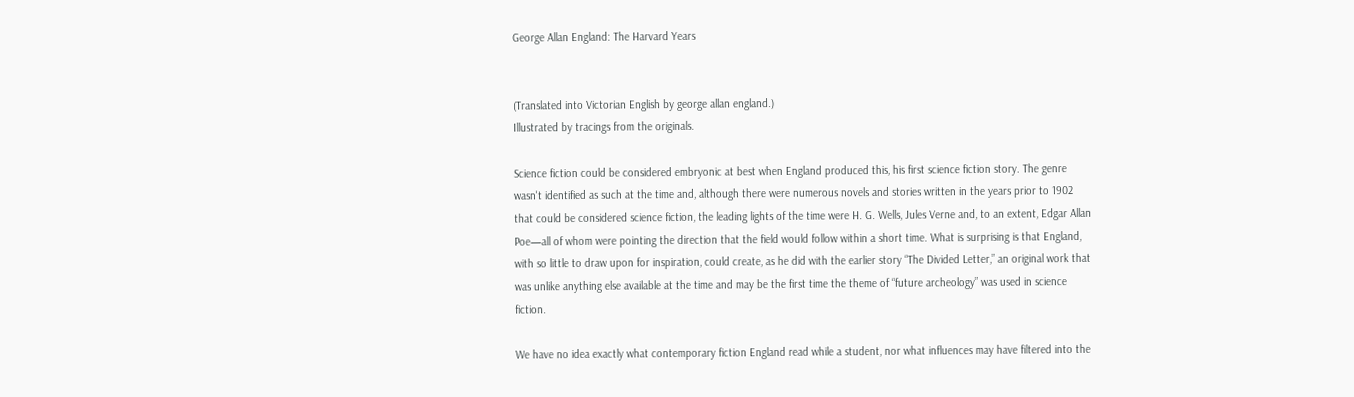George Allan England: The Harvard Years


(Translated into Victorian English by george allan england.)
Illustrated by tracings from the originals.

Science fiction could be considered embryonic at best when England produced this, his first science fiction story. The genre wasn't identified as such at the time and, although there were numerous novels and stories written in the years prior to 1902 that could be considered science fiction, the leading lights of the time were H. G. Wells, Jules Verne and, to an extent, Edgar Allan Poe—all of whom were pointing the direction that the field would follow within a short time. What is surprising is that England, with so little to draw upon for inspiration, could create, as he did with the earlier story “The Divided Letter,” an original work that was unlike anything else available at the time and may be the first time the theme of “future archeology” was used in science fiction.

We have no idea exactly what contemporary fiction England read while a student, nor what influences may have filtered into the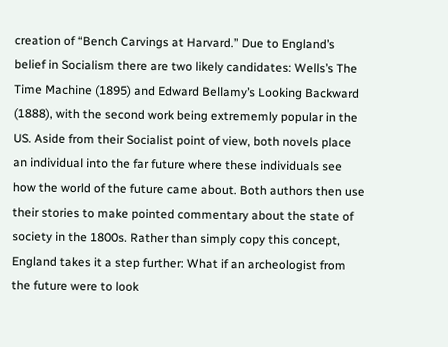creation of “Bench Carvings at Harvard.” Due to England’s belief in Socialism there are two likely candidates: Wells’s The Time Machine (1895) and Edward Bellamy’s Looking Backward (1888), with the second work being extrememly popular in the US. Aside from their Socialist point of view, both novels place an individual into the far future where these individuals see how the world of the future came about. Both authors then use their stories to make pointed commentary about the state of society in the 1800s. Rather than simply copy this concept, England takes it a step further: What if an archeologist from the future were to look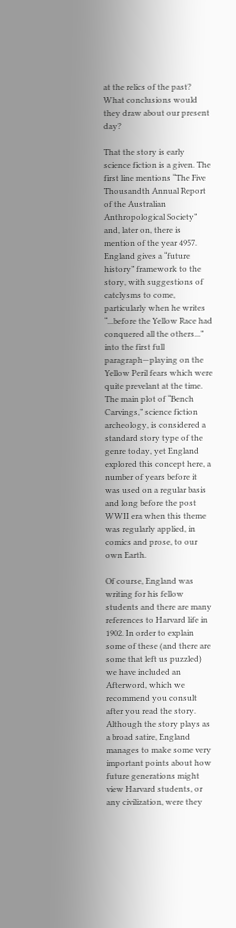at the relics of the past? What conclusions would they draw about our present day?

That the story is early science fiction is a given. The first line mentions “The Five Thousandth Annual Report of the Australian Anthropological Society” and, later on, there is mention of the year 4957. England gives a “future history” framework to the story, with suggestions of catclysms to come, particularly when he writes “...before the Yellow Race had conquered all the others...” into the first full paragraph—playing on the Yellow Peril fears which were quite prevelant at the time. The main plot of “Bench Carvings,” science fiction archeology, is considered a standard story type of the genre today, yet England explored this concept here, a number of years before it was used on a regular basis and long before the post WWII era when this theme was regularly applied, in comics and prose, to our own Earth.

Of course, England was writing for his fellow students and there are many references to Harvard life in 1902. In order to explain some of these (and there are some that left us puzzled) we have included an Afterword, which we recommend you consult after you read the story. Although the story plays as a broad satire, England manages to make some very important points about how future generations might view Harvard students, or any civilization, were they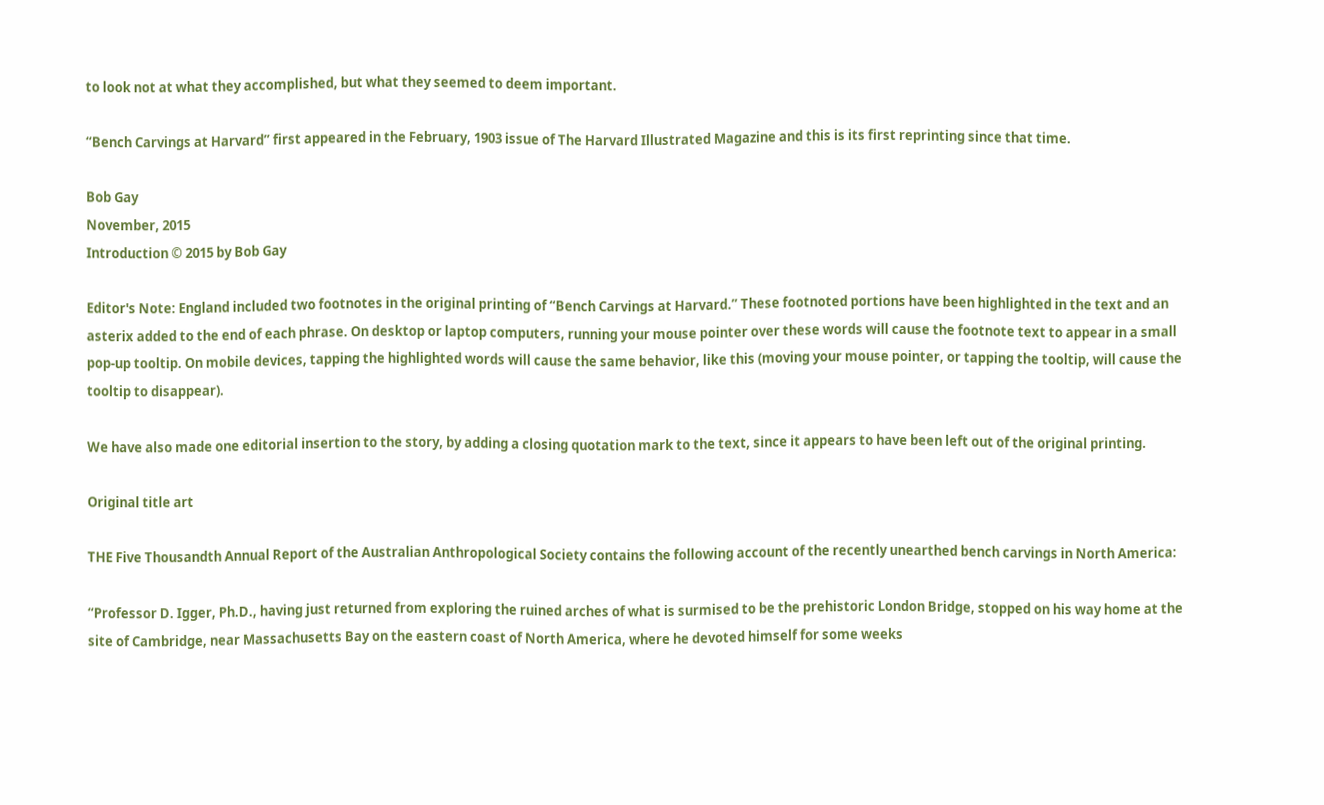to look not at what they accomplished, but what they seemed to deem important.

“Bench Carvings at Harvard” first appeared in the February, 1903 issue of The Harvard Illustrated Magazine and this is its first reprinting since that time.

Bob Gay
November, 2015
Introduction © 2015 by Bob Gay

Editor's Note: England included two footnotes in the original printing of “Bench Carvings at Harvard.” These footnoted portions have been highlighted in the text and an asterix added to the end of each phrase. On desktop or laptop computers, running your mouse pointer over these words will cause the footnote text to appear in a small pop-up tooltip. On mobile devices, tapping the highlighted words will cause the same behavior, like this (moving your mouse pointer, or tapping the tooltip, will cause the tooltip to disappear).

We have also made one editorial insertion to the story, by adding a closing quotation mark to the text, since it appears to have been left out of the original printing.

Original title art

THE Five Thousandth Annual Report of the Australian Anthropological Society contains the following account of the recently unearthed bench carvings in North America:

“Professor D. Igger, Ph.D., having just returned from exploring the ruined arches of what is surmised to be the prehistoric London Bridge, stopped on his way home at the site of Cambridge, near Massachusetts Bay on the eastern coast of North America, where he devoted himself for some weeks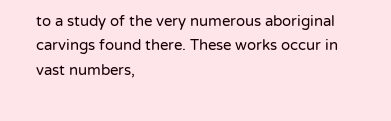to a study of the very numerous aboriginal carvings found there. These works occur in vast numbers,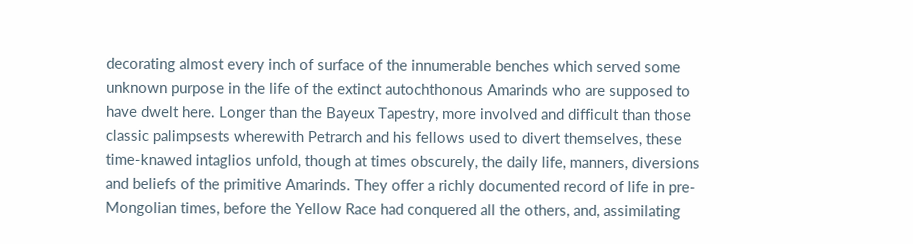decorating almost every inch of surface of the innumerable benches which served some unknown purpose in the life of the extinct autochthonous Amarinds who are supposed to have dwelt here. Longer than the Bayeux Tapestry, more involved and difficult than those classic palimpsests wherewith Petrarch and his fellows used to divert themselves, these time-knawed intaglios unfold, though at times obscurely, the daily life, manners, diversions and beliefs of the primitive Amarinds. They offer a richly documented record of life in pre-Mongolian times, before the Yellow Race had conquered all the others, and, assimilating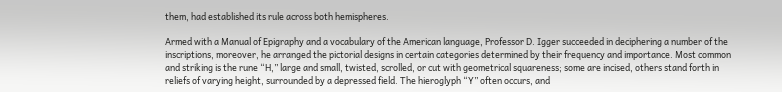them, had established its rule across both hemispheres.

Armed with a Manual of Epigraphy and a vocabulary of the American language, Professor D. Igger succeeded in deciphering a number of the inscriptions, moreover, he arranged the pictorial designs in certain categories determined by their frequency and importance. Most common and striking is the rune “H,” large and small, twisted, scrolled, or cut with geometrical squareness; some are incised, others stand forth in reliefs of varying height, surrounded by a depressed field. The hieroglyph “Y” often occurs, and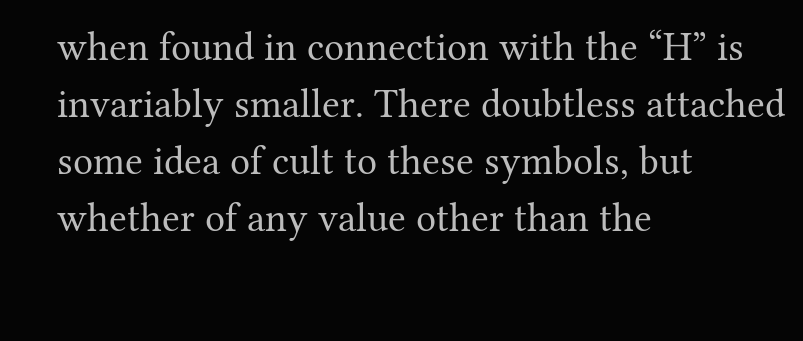when found in connection with the “H” is invariably smaller. There doubtless attached some idea of cult to these symbols, but whether of any value other than the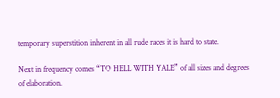temporary superstition inherent in all rude races it is hard to state.

Next in frequency comes “TO HELL WITH YALE” of all sizes and degrees of elaboration.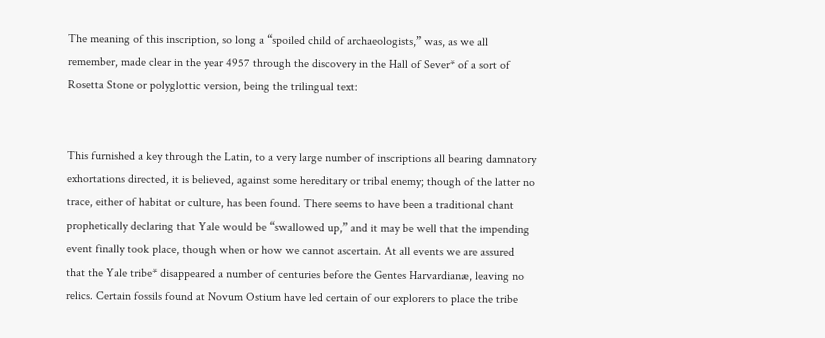The meaning of this inscription, so long a “spoiled child of archaeologists,” was, as we all remember, made clear in the year 4957 through the discovery in the Hall of Sever* of a sort of Rosetta Stone or polyglottic version, being the trilingual text:


This furnished a key through the Latin, to a very large number of inscriptions all bearing damnatory exhortations directed, it is believed, against some hereditary or tribal enemy; though of the latter no trace, either of habitat or culture, has been found. There seems to have been a traditional chant prophetically declaring that Yale would be “swallowed up,” and it may be well that the impending event finally took place, though when or how we cannot ascertain. At all events we are assured that the Yale tribe* disappeared a number of centuries before the Gentes Harvardianæ, leaving no relics. Certain fossils found at Novum Ostium have led certain of our explorers to place the tribe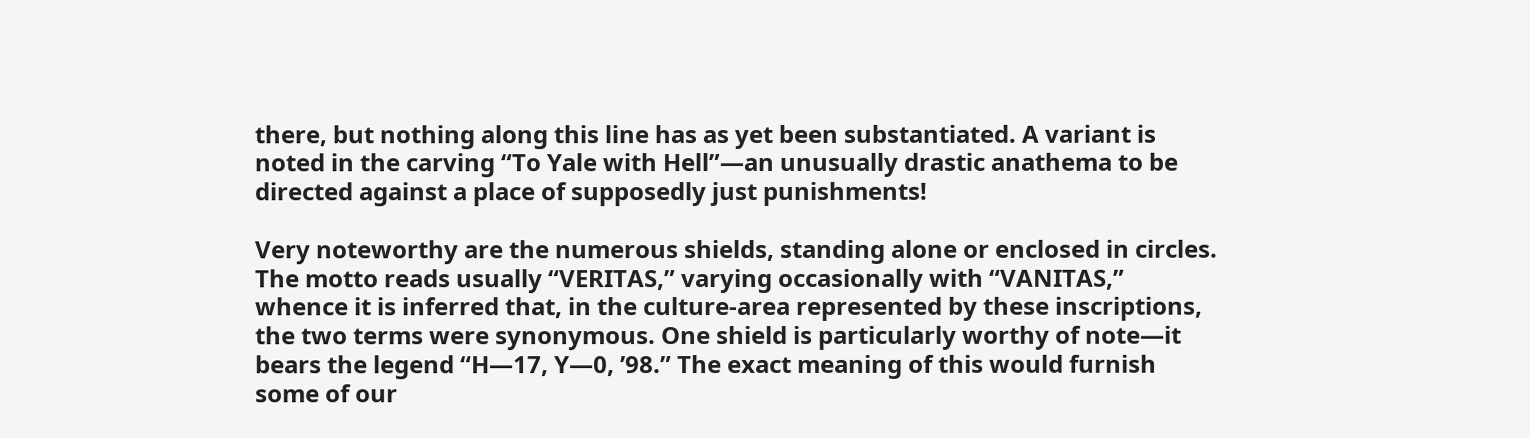there, but nothing along this line has as yet been substantiated. A variant is noted in the carving “To Yale with Hell”—an unusually drastic anathema to be directed against a place of supposedly just punishments!

Very noteworthy are the numerous shields, standing alone or enclosed in circles. The motto reads usually “VERITAS,” varying occasionally with “VANITAS,” whence it is inferred that, in the culture-area represented by these inscriptions, the two terms were synonymous. One shield is particularly worthy of note—it bears the legend “H—17, Y—0, ’98.” The exact meaning of this would furnish some of our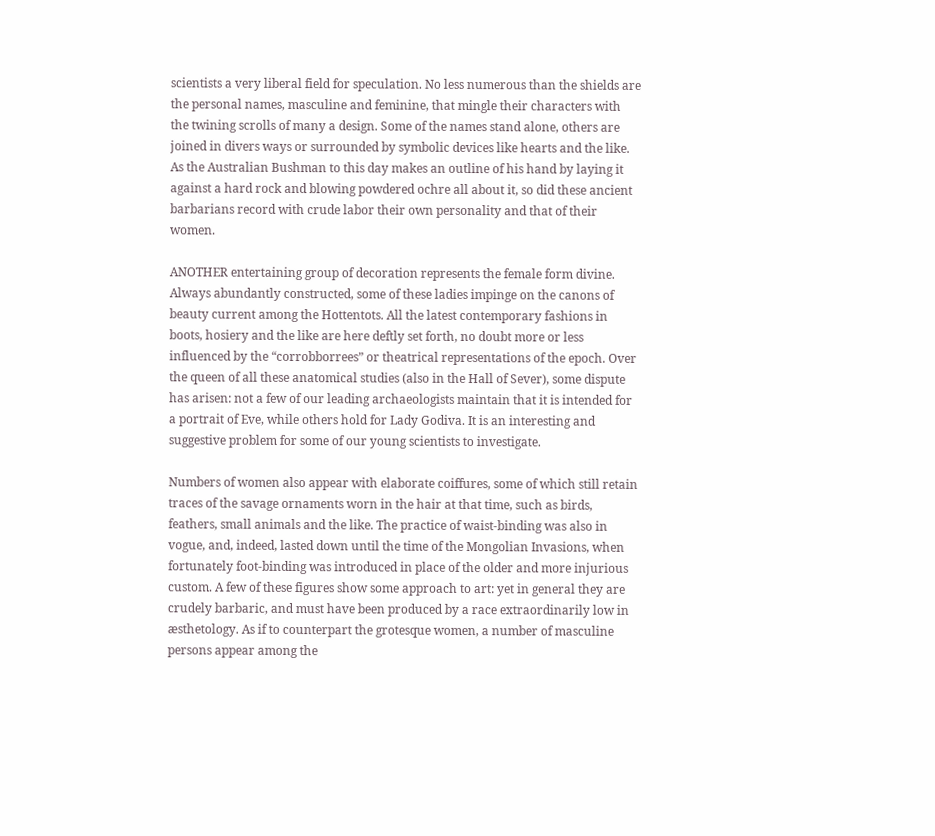scientists a very liberal field for speculation. No less numerous than the shields are the personal names, masculine and feminine, that mingle their characters with the twining scrolls of many a design. Some of the names stand alone, others are joined in divers ways or surrounded by symbolic devices like hearts and the like. As the Australian Bushman to this day makes an outline of his hand by laying it against a hard rock and blowing powdered ochre all about it, so did these ancient barbarians record with crude labor their own personality and that of their women.

ANOTHER entertaining group of decoration represents the female form divine. Always abundantly constructed, some of these ladies impinge on the canons of beauty current among the Hottentots. All the latest contemporary fashions in boots, hosiery and the like are here deftly set forth, no doubt more or less influenced by the “corrobborrees” or theatrical representations of the epoch. Over the queen of all these anatomical studies (also in the Hall of Sever), some dispute has arisen: not a few of our leading archaeologists maintain that it is intended for a portrait of Eve, while others hold for Lady Godiva. It is an interesting and suggestive problem for some of our young scientists to investigate.

Numbers of women also appear with elaborate coiffures, some of which still retain traces of the savage ornaments worn in the hair at that time, such as birds, feathers, small animals and the like. The practice of waist-binding was also in vogue, and, indeed, lasted down until the time of the Mongolian Invasions, when fortunately foot-binding was introduced in place of the older and more injurious custom. A few of these figures show some approach to art: yet in general they are crudely barbaric, and must have been produced by a race extraordinarily low in æsthetology. As if to counterpart the grotesque women, a number of masculine persons appear among the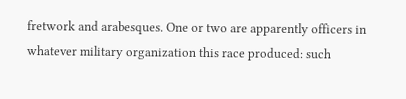fretwork and arabesques. One or two are apparently officers in whatever military organization this race produced: such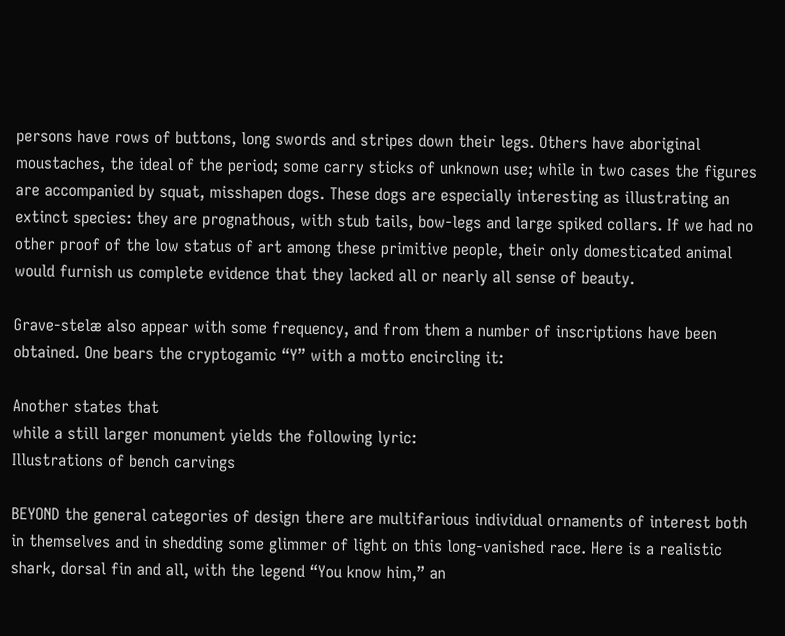persons have rows of buttons, long swords and stripes down their legs. Others have aboriginal moustaches, the ideal of the period; some carry sticks of unknown use; while in two cases the figures are accompanied by squat, misshapen dogs. These dogs are especially interesting as illustrating an extinct species: they are prognathous, with stub tails, bow-legs and large spiked collars. If we had no other proof of the low status of art among these primitive people, their only domesticated animal would furnish us complete evidence that they lacked all or nearly all sense of beauty.

Grave-stelæ also appear with some frequency, and from them a number of inscriptions have been obtained. One bears the cryptogamic “Y” with a motto encircling it:

Another states that
while a still larger monument yields the following lyric:
Illustrations of bench carvings

BEYOND the general categories of design there are multifarious individual ornaments of interest both in themselves and in shedding some glimmer of light on this long-vanished race. Here is a realistic shark, dorsal fin and all, with the legend “You know him,” an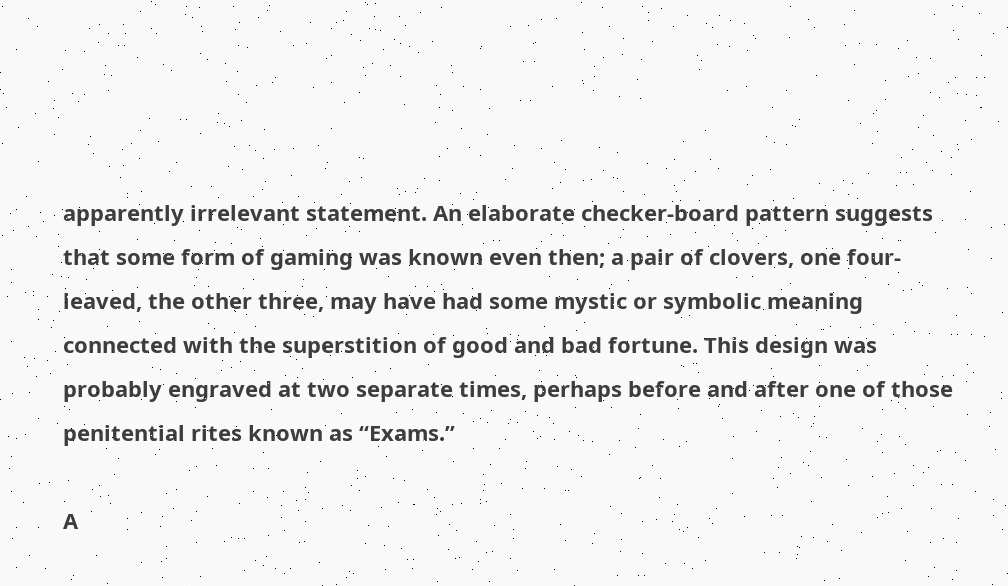apparently irrelevant statement. An elaborate checker-board pattern suggests that some form of gaming was known even then; a pair of clovers, one four-leaved, the other three, may have had some mystic or symbolic meaning connected with the superstition of good and bad fortune. This design was probably engraved at two separate times, perhaps before and after one of those penitential rites known as “Exams.”

A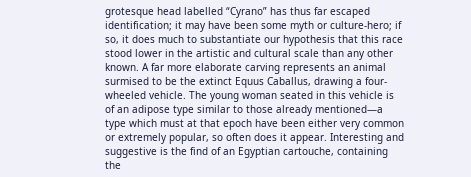grotesque head labelled “Cyrano” has thus far escaped identification; it may have been some myth or culture-hero; if so, it does much to substantiate our hypothesis that this race stood lower in the artistic and cultural scale than any other known. A far more elaborate carving represents an animal surmised to be the extinct Equus Caballus, drawing a four-wheeled vehicle. The young woman seated in this vehicle is of an adipose type similar to those already mentioned—a type which must at that epoch have been either very common or extremely popular, so often does it appear. Interesting and suggestive is the find of an Egyptian cartouche, containing the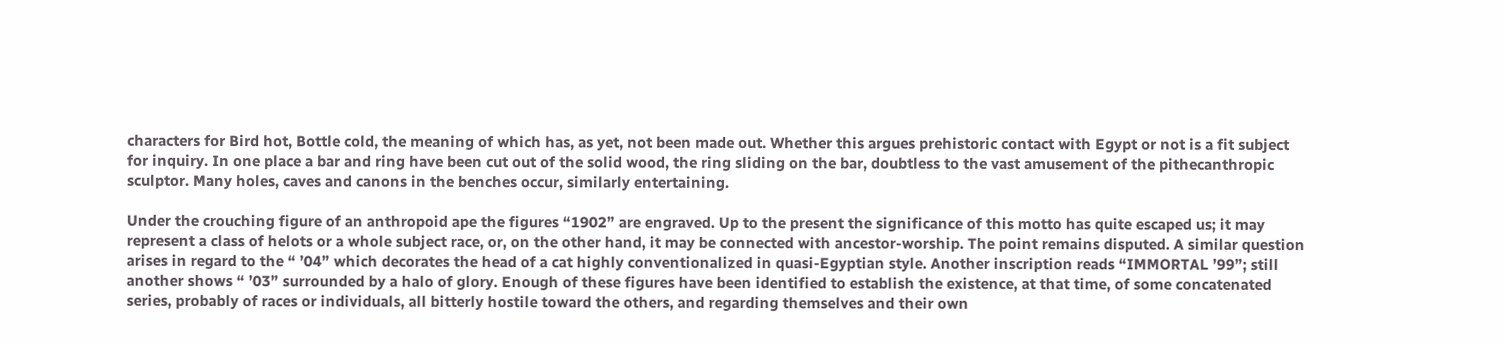characters for Bird hot, Bottle cold, the meaning of which has, as yet, not been made out. Whether this argues prehistoric contact with Egypt or not is a fit subject for inquiry. In one place a bar and ring have been cut out of the solid wood, the ring sliding on the bar, doubtless to the vast amusement of the pithecanthropic sculptor. Many holes, caves and canons in the benches occur, similarly entertaining.

Under the crouching figure of an anthropoid ape the figures “1902” are engraved. Up to the present the significance of this motto has quite escaped us; it may represent a class of helots or a whole subject race, or, on the other hand, it may be connected with ancestor-worship. The point remains disputed. A similar question arises in regard to the “ ’04” which decorates the head of a cat highly conventionalized in quasi-Egyptian style. Another inscription reads “IMMORTAL ’99”; still another shows “ ’03” surrounded by a halo of glory. Enough of these figures have been identified to establish the existence, at that time, of some concatenated series, probably of races or individuals, all bitterly hostile toward the others, and regarding themselves and their own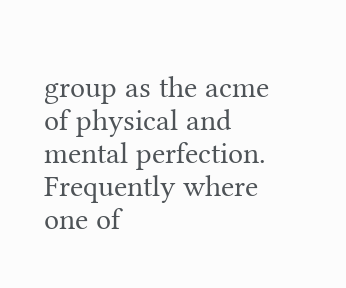group as the acme of physical and mental perfection. Frequently where one of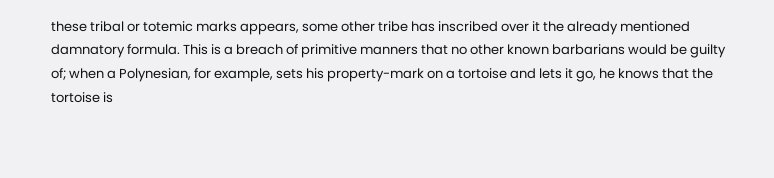these tribal or totemic marks appears, some other tribe has inscribed over it the already mentioned damnatory formula. This is a breach of primitive manners that no other known barbarians would be guilty of; when a Polynesian, for example, sets his property-mark on a tortoise and lets it go, he knows that the tortoise is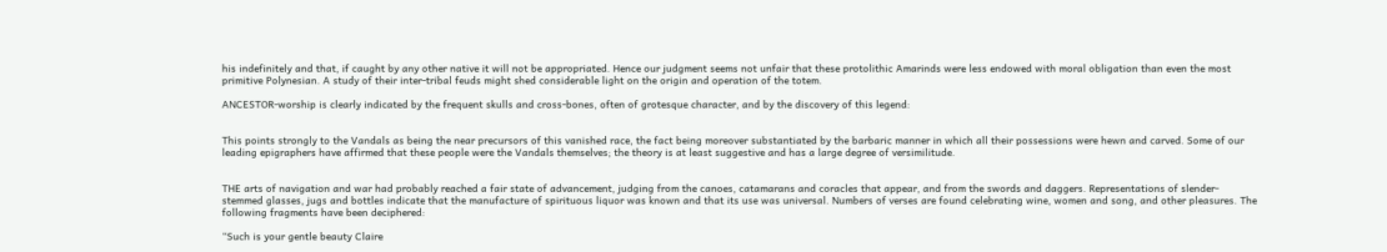his indefinitely and that, if caught by any other native it will not be appropriated. Hence our judgment seems not unfair that these protolithic Amarinds were less endowed with moral obligation than even the most primitive Polynesian. A study of their inter-tribal feuds might shed considerable light on the origin and operation of the totem.

ANCESTOR-worship is clearly indicated by the frequent skulls and cross-bones, often of grotesque character, and by the discovery of this legend:


This points strongly to the Vandals as being the near precursors of this vanished race, the fact being moreover substantiated by the barbaric manner in which all their possessions were hewn and carved. Some of our leading epigraphers have affirmed that these people were the Vandals themselves; the theory is at least suggestive and has a large degree of versimilitude.


THE arts of navigation and war had probably reached a fair state of advancement, judging from the canoes, catamarans and coracles that appear, and from the swords and daggers. Representations of slender-stemmed glasses, jugs and bottles indicate that the manufacture of spirituous liquor was known and that its use was universal. Numbers of verses are found celebrating wine, women and song, and other pleasures. The following fragments have been deciphered:

“Such is your gentle beauty Claire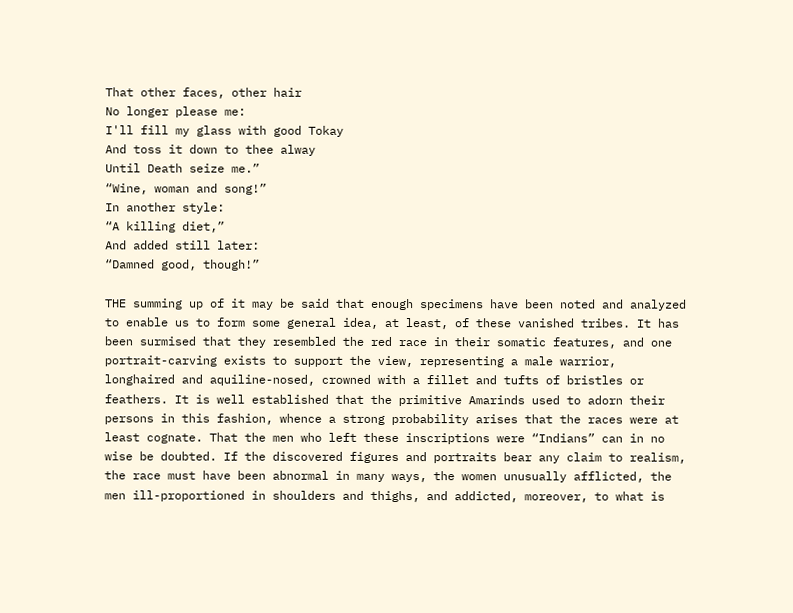That other faces, other hair
No longer please me:
I'll fill my glass with good Tokay
And toss it down to thee alway
Until Death seize me.”
“Wine, woman and song!”
In another style:
“A killing diet,”
And added still later:
“Damned good, though!”

THE summing up of it may be said that enough specimens have been noted and analyzed to enable us to form some general idea, at least, of these vanished tribes. It has been surmised that they resembled the red race in their somatic features, and one portrait-carving exists to support the view, representing a male warrior, longhaired and aquiline-nosed, crowned with a fillet and tufts of bristles or feathers. It is well established that the primitive Amarinds used to adorn their persons in this fashion, whence a strong probability arises that the races were at least cognate. That the men who left these inscriptions were “Indians” can in no wise be doubted. If the discovered figures and portraits bear any claim to realism, the race must have been abnormal in many ways, the women unusually afflicted, the men ill-proportioned in shoulders and thighs, and addicted, moreover, to what is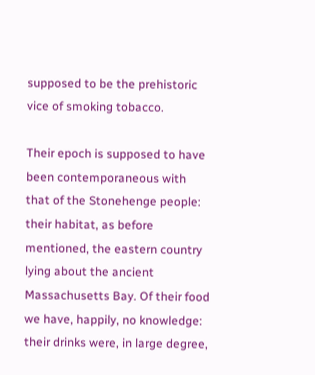supposed to be the prehistoric vice of smoking tobacco.

Their epoch is supposed to have been contemporaneous with that of the Stonehenge people: their habitat, as before mentioned, the eastern country lying about the ancient Massachusetts Bay. Of their food we have, happily, no knowledge: their drinks were, in large degree,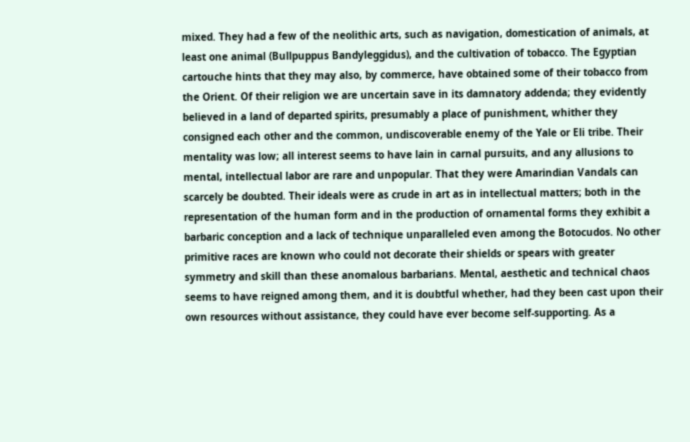mixed. They had a few of the neolithic arts, such as navigation, domestication of animals, at least one animal (Bullpuppus Bandyleggidus), and the cultivation of tobacco. The Egyptian cartouche hints that they may also, by commerce, have obtained some of their tobacco from the Orient. Of their religion we are uncertain save in its damnatory addenda; they evidently believed in a land of departed spirits, presumably a place of punishment, whither they consigned each other and the common, undiscoverable enemy of the Yale or Eli tribe. Their mentality was low; all interest seems to have lain in carnal pursuits, and any allusions to mental, intellectual labor are rare and unpopular. That they were Amarindian Vandals can scarcely be doubted. Their ideals were as crude in art as in intellectual matters; both in the representation of the human form and in the production of ornamental forms they exhibit a barbaric conception and a lack of technique unparalleled even among the Botocudos. No other primitive races are known who could not decorate their shields or spears with greater symmetry and skill than these anomalous barbarians. Mental, aesthetic and technical chaos seems to have reigned among them, and it is doubtful whether, had they been cast upon their own resources without assistance, they could have ever become self-supporting. As a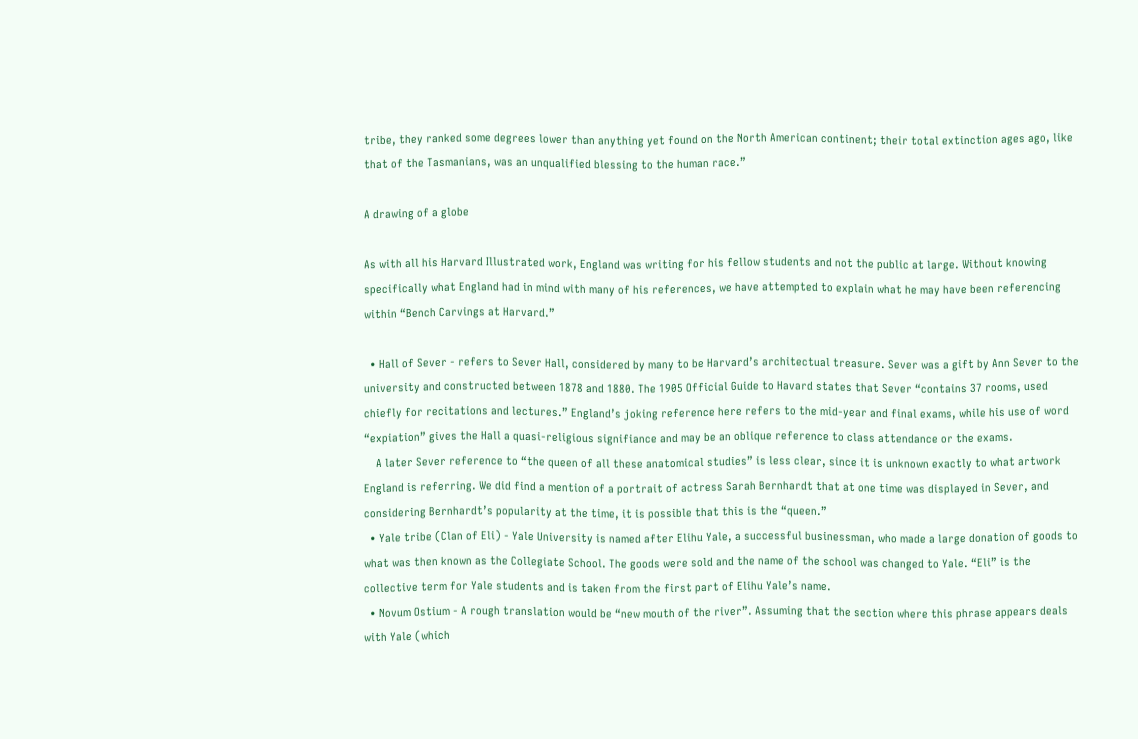tribe, they ranked some degrees lower than anything yet found on the North American continent; their total extinction ages ago, like that of the Tasmanians, was an unqualified blessing to the human race.”

A drawing of a globe

As with all his Harvard Illustrated work, England was writing for his fellow students and not the public at large. Without knowing specifically what England had in mind with many of his references, we have attempted to explain what he may have been referencing within “Bench Carvings at Harvard.”

  • Hall of Sever - refers to Sever Hall, considered by many to be Harvard’s architectual treasure. Sever was a gift by Ann Sever to the university and constructed between 1878 and 1880. The 1905 Official Guide to Havard states that Sever “contains 37 rooms, used chiefly for recitations and lectures.” England’s joking reference here refers to the mid-year and final exams, while his use of word “expiation” gives the Hall a quasi-religious signifiance and may be an oblique reference to class attendance or the exams.
    A later Sever reference to “the queen of all these anatomical studies” is less clear, since it is unknown exactly to what artwork England is referring. We did find a mention of a portrait of actress Sarah Bernhardt that at one time was displayed in Sever, and considering Bernhardt’s popularity at the time, it is possible that this is the “queen.”
  • Yale tribe (Clan of Eli) - Yale University is named after Elihu Yale, a successful businessman, who made a large donation of goods to what was then known as the Collegiate School. The goods were sold and the name of the school was changed to Yale. “Eli” is the collective term for Yale students and is taken from the first part of Elihu Yale’s name.
  • Novum Ostium - A rough translation would be “new mouth of the river”. Assuming that the section where this phrase appears deals with Yale (which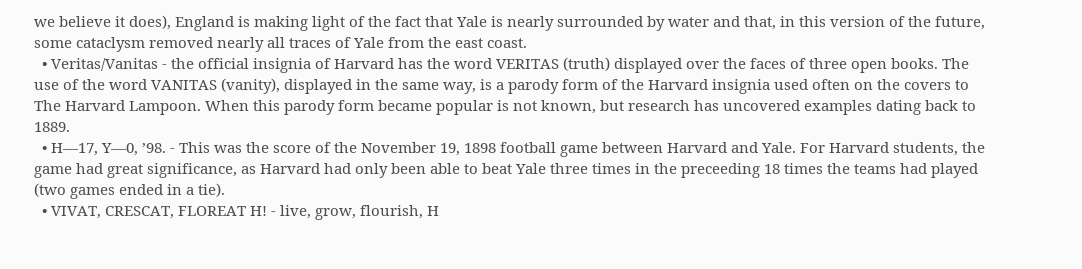we believe it does), England is making light of the fact that Yale is nearly surrounded by water and that, in this version of the future, some cataclysm removed nearly all traces of Yale from the east coast.
  • Veritas/Vanitas - the official insignia of Harvard has the word VERITAS (truth) displayed over the faces of three open books. The use of the word VANITAS (vanity), displayed in the same way, is a parody form of the Harvard insignia used often on the covers to The Harvard Lampoon. When this parody form became popular is not known, but research has uncovered examples dating back to 1889.
  • H—17, Y—0, ’98. - This was the score of the November 19, 1898 football game between Harvard and Yale. For Harvard students, the game had great significance, as Harvard had only been able to beat Yale three times in the preceeding 18 times the teams had played (two games ended in a tie).
  • VIVAT, CRESCAT, FLOREAT H! - live, grow, flourish, H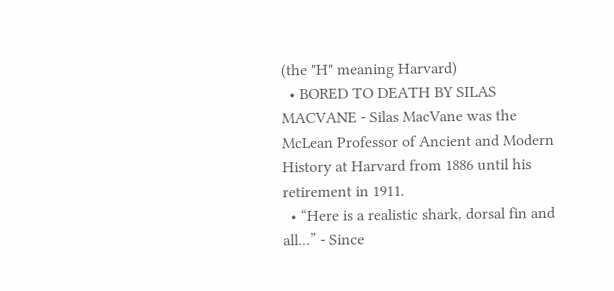(the "H" meaning Harvard)
  • BORED TO DEATH BY SILAS MACVANE - Silas MacVane was the McLean Professor of Ancient and Modern History at Harvard from 1886 until his retirement in 1911.
  • “Here is a realistic shark, dorsal fin and all...” - Since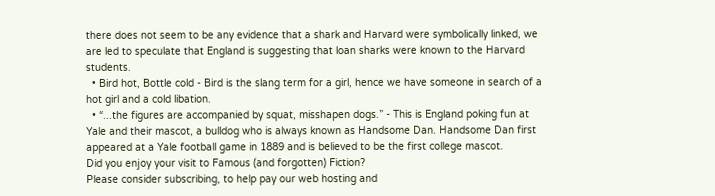there does not seem to be any evidence that a shark and Harvard were symbolically linked, we are led to speculate that England is suggesting that loan sharks were known to the Harvard students.
  • Bird hot, Bottle cold - Bird is the slang term for a girl, hence we have someone in search of a hot girl and a cold libation.
  • “...the figures are accompanied by squat, misshapen dogs.” - This is England poking fun at Yale and their mascot, a bulldog who is always known as Handsome Dan. Handsome Dan first appeared at a Yale football game in 1889 and is believed to be the first college mascot.
Did you enjoy your visit to Famous (and forgotten) Fiction?
Please consider subscribing, to help pay our web hosting and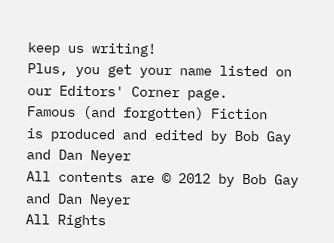keep us writing!
Plus, you get your name listed on our Editors' Corner page.
Famous (and forgotten) Fiction
is produced and edited by Bob Gay and Dan Neyer
All contents are © 2012 by Bob Gay and Dan Neyer
All Rights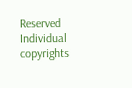Reserved
Individual copyrights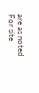are as noted
For site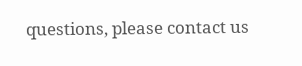questions, please contact us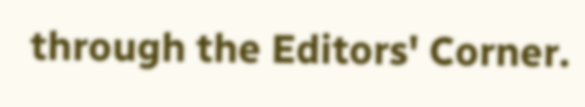through the Editors' Corner.